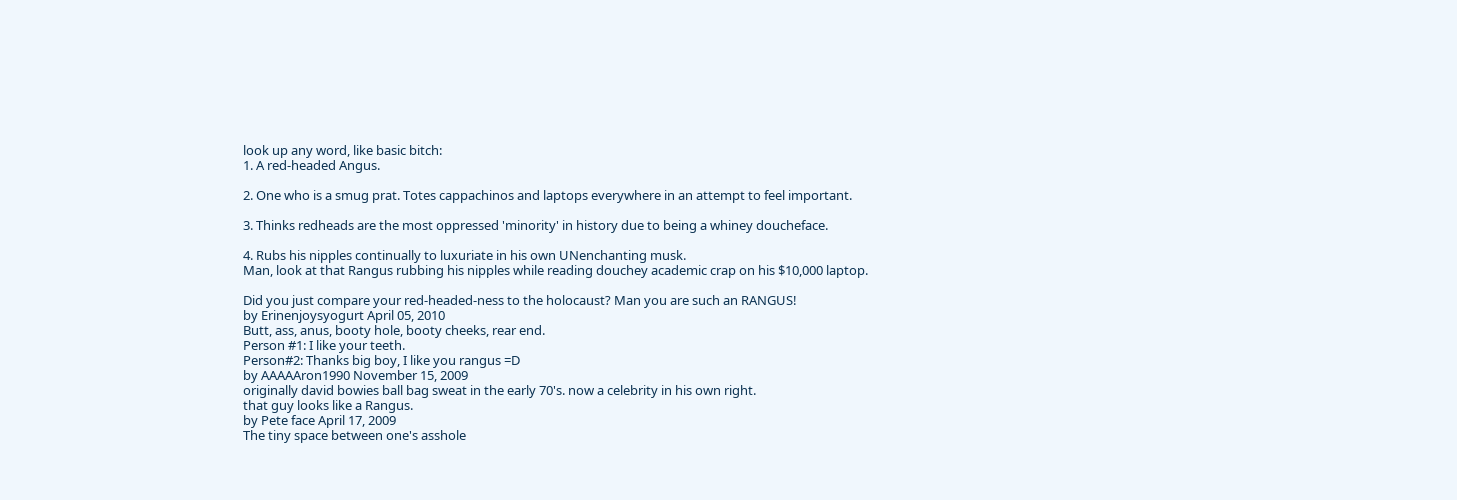look up any word, like basic bitch:
1. A red-headed Angus.

2. One who is a smug prat. Totes cappachinos and laptops everywhere in an attempt to feel important.

3. Thinks redheads are the most oppressed 'minority' in history due to being a whiney doucheface.

4. Rubs his nipples continually to luxuriate in his own UNenchanting musk.
Man, look at that Rangus rubbing his nipples while reading douchey academic crap on his $10,000 laptop.

Did you just compare your red-headed-ness to the holocaust? Man you are such an RANGUS!
by Erinenjoysyogurt April 05, 2010
Butt, ass, anus, booty hole, booty cheeks, rear end.
Person #1: I like your teeth.
Person#2: Thanks big boy, I like you rangus =D
by AAAAAron1990 November 15, 2009
originally david bowies ball bag sweat in the early 70's. now a celebrity in his own right.
that guy looks like a Rangus.
by Pete face April 17, 2009
The tiny space between one's asshole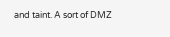and taint. A sort of DMZ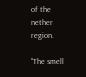of the nether region.

"The smell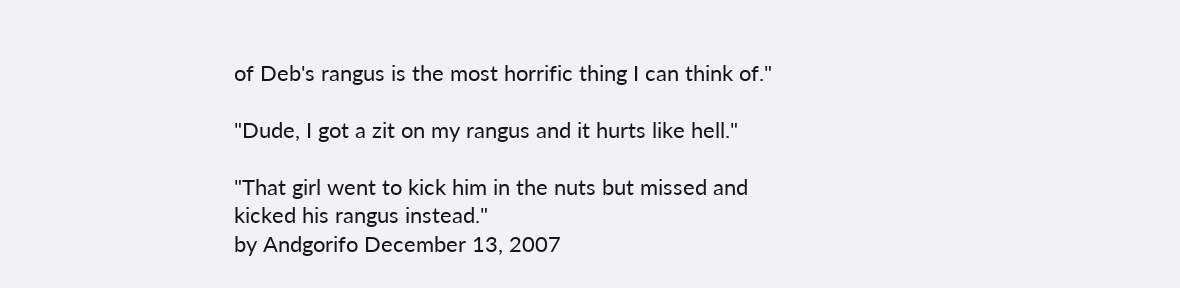of Deb's rangus is the most horrific thing I can think of."

"Dude, I got a zit on my rangus and it hurts like hell."

"That girl went to kick him in the nuts but missed and kicked his rangus instead."
by Andgorifo December 13, 2007